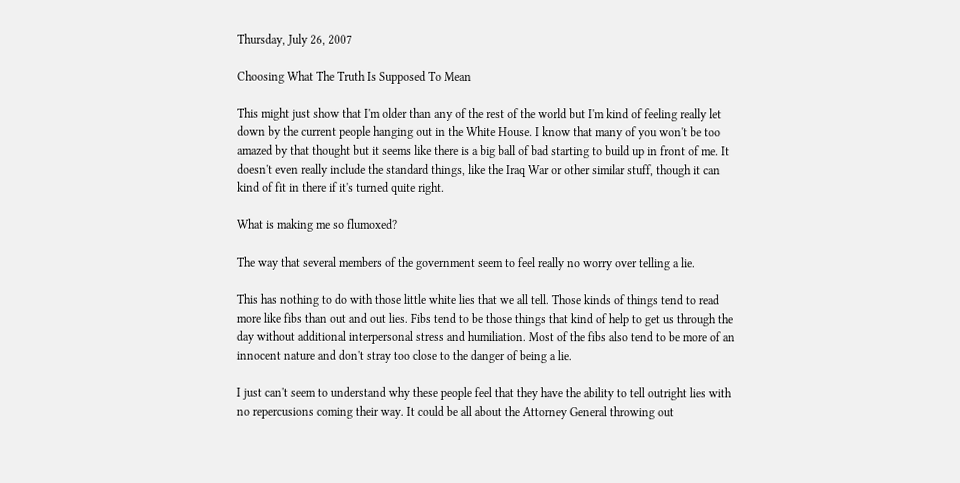Thursday, July 26, 2007

Choosing What The Truth Is Supposed To Mean

This might just show that I'm older than any of the rest of the world but I'm kind of feeling really let down by the current people hanging out in the White House. I know that many of you won't be too amazed by that thought but it seems like there is a big ball of bad starting to build up in front of me. It doesn't even really include the standard things, like the Iraq War or other similar stuff, though it can kind of fit in there if it's turned quite right.

What is making me so flumoxed?

The way that several members of the government seem to feel really no worry over telling a lie.

This has nothing to do with those little white lies that we all tell. Those kinds of things tend to read more like fibs than out and out lies. Fibs tend to be those things that kind of help to get us through the day without additional interpersonal stress and humiliation. Most of the fibs also tend to be more of an innocent nature and don't stray too close to the danger of being a lie.

I just can't seem to understand why these people feel that they have the ability to tell outright lies with no repercusions coming their way. It could be all about the Attorney General throwing out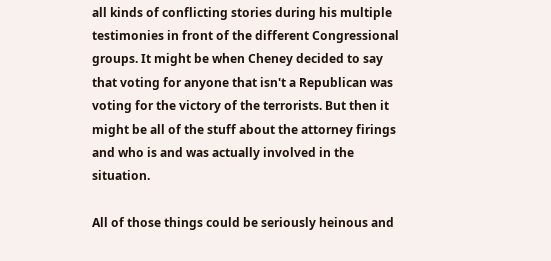all kinds of conflicting stories during his multiple testimonies in front of the different Congressional groups. It might be when Cheney decided to say that voting for anyone that isn't a Republican was voting for the victory of the terrorists. But then it might be all of the stuff about the attorney firings and who is and was actually involved in the situation.

All of those things could be seriously heinous and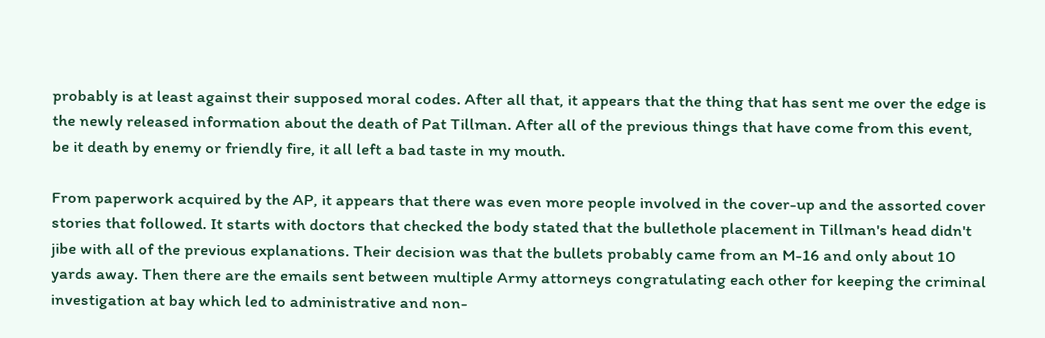probably is at least against their supposed moral codes. After all that, it appears that the thing that has sent me over the edge is the newly released information about the death of Pat Tillman. After all of the previous things that have come from this event, be it death by enemy or friendly fire, it all left a bad taste in my mouth.

From paperwork acquired by the AP, it appears that there was even more people involved in the cover-up and the assorted cover stories that followed. It starts with doctors that checked the body stated that the bullethole placement in Tillman's head didn't jibe with all of the previous explanations. Their decision was that the bullets probably came from an M-16 and only about 10 yards away. Then there are the emails sent between multiple Army attorneys congratulating each other for keeping the criminal investigation at bay which led to administrative and non-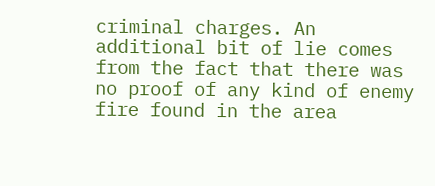criminal charges. An additional bit of lie comes from the fact that there was no proof of any kind of enemy fire found in the area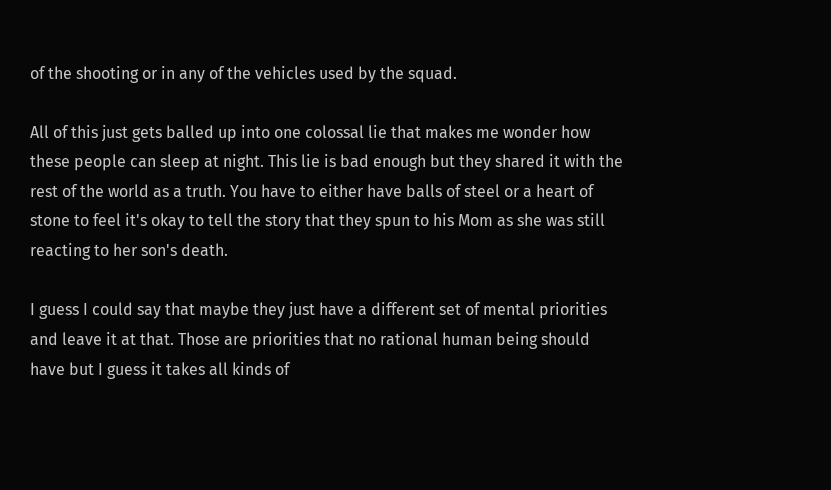of the shooting or in any of the vehicles used by the squad.

All of this just gets balled up into one colossal lie that makes me wonder how these people can sleep at night. This lie is bad enough but they shared it with the rest of the world as a truth. You have to either have balls of steel or a heart of stone to feel it's okay to tell the story that they spun to his Mom as she was still reacting to her son's death.

I guess I could say that maybe they just have a different set of mental priorities and leave it at that. Those are priorities that no rational human being should have but I guess it takes all kinds of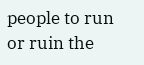people to run or ruin the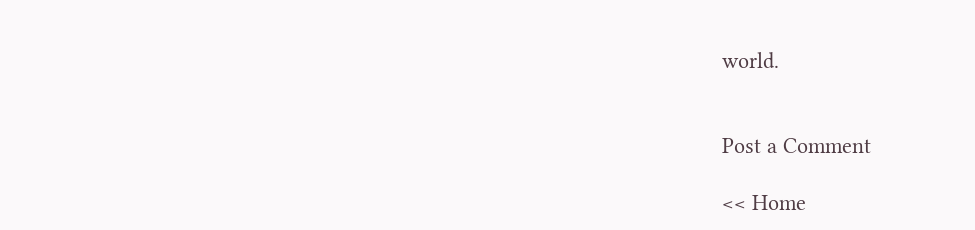world.


Post a Comment

<< Home